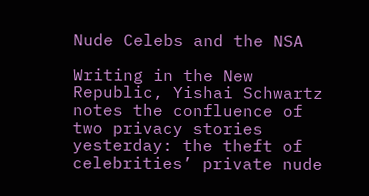Nude Celebs and the NSA

Writing in the New Republic, Yishai Schwartz notes the confluence of two privacy stories yesterday: the theft of celebrities’ private nude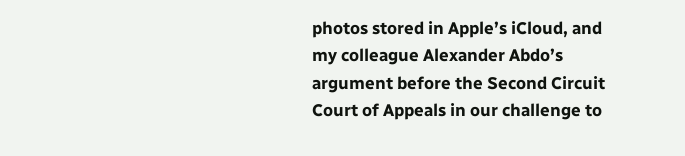photos stored in Apple’s iCloud, and my colleague Alexander Abdo’s argument before the Second Circuit Court of Appeals in our challenge to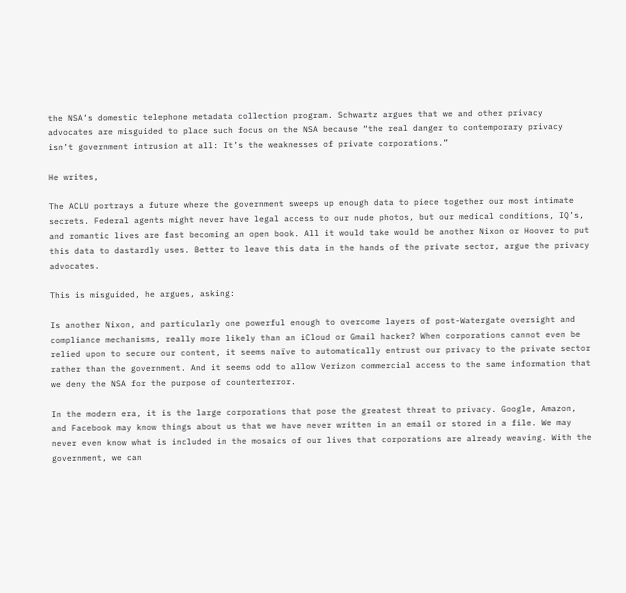the NSA’s domestic telephone metadata collection program. Schwartz argues that we and other privacy advocates are misguided to place such focus on the NSA because “the real danger to contemporary privacy isn’t government intrusion at all: It’s the weaknesses of private corporations.”

He writes,

The ACLU portrays a future where the government sweeps up enough data to piece together our most intimate secrets. Federal agents might never have legal access to our nude photos, but our medical conditions, IQ’s, and romantic lives are fast becoming an open book. All it would take would be another Nixon or Hoover to put this data to dastardly uses. Better to leave this data in the hands of the private sector, argue the privacy advocates.

This is misguided, he argues, asking:

Is another Nixon, and particularly one powerful enough to overcome layers of post-Watergate oversight and compliance mechanisms, really more likely than an iCloud or Gmail hacker? When corporations cannot even be relied upon to secure our content, it seems naïve to automatically entrust our privacy to the private sector rather than the government. And it seems odd to allow Verizon commercial access to the same information that we deny the NSA for the purpose of counterterror.

In the modern era, it is the large corporations that pose the greatest threat to privacy. Google, Amazon, and Facebook may know things about us that we have never written in an email or stored in a file. We may never even know what is included in the mosaics of our lives that corporations are already weaving. With the government, we can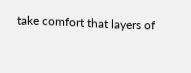take comfort that layers of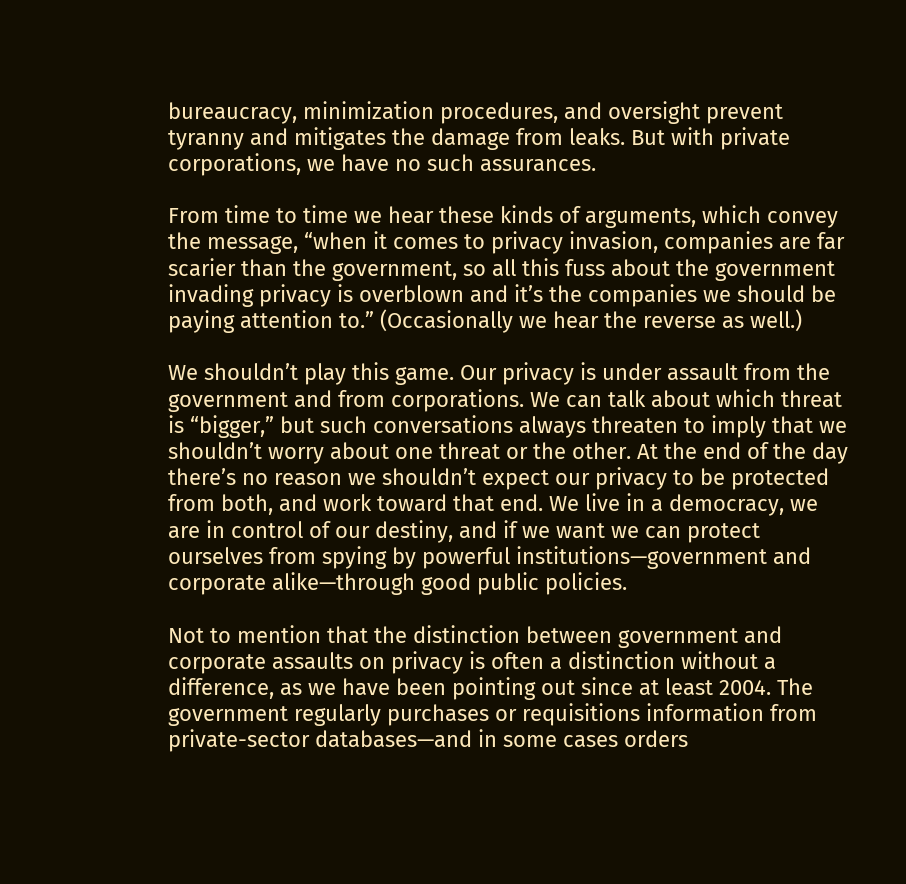bureaucracy, minimization procedures, and oversight prevent tyranny and mitigates the damage from leaks. But with private corporations, we have no such assurances.

From time to time we hear these kinds of arguments, which convey the message, “when it comes to privacy invasion, companies are far scarier than the government, so all this fuss about the government invading privacy is overblown and it’s the companies we should be paying attention to.” (Occasionally we hear the reverse as well.)

We shouldn’t play this game. Our privacy is under assault from the government and from corporations. We can talk about which threat is “bigger,” but such conversations always threaten to imply that we shouldn’t worry about one threat or the other. At the end of the day there’s no reason we shouldn’t expect our privacy to be protected from both, and work toward that end. We live in a democracy, we are in control of our destiny, and if we want we can protect ourselves from spying by powerful institutions—government and corporate alike—through good public policies.

Not to mention that the distinction between government and corporate assaults on privacy is often a distinction without a difference, as we have been pointing out since at least 2004. The government regularly purchases or requisitions information from private-sector databases—and in some cases orders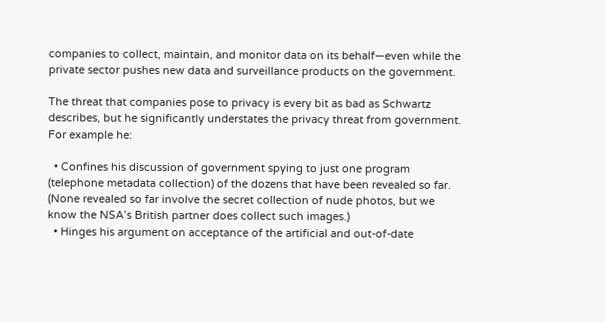companies to collect, maintain, and monitor data on its behalf—even while the private sector pushes new data and surveillance products on the government.

The threat that companies pose to privacy is every bit as bad as Schwartz describes, but he significantly understates the privacy threat from government. For example he:

  • Confines his discussion of government spying to just one program (telephone metadata collection) of the dozens that have been revealed so far. (None revealed so far involve the secret collection of nude photos, but we know the NSA’s British partner does collect such images.)
  • Hinges his argument on acceptance of the artificial and out-of-date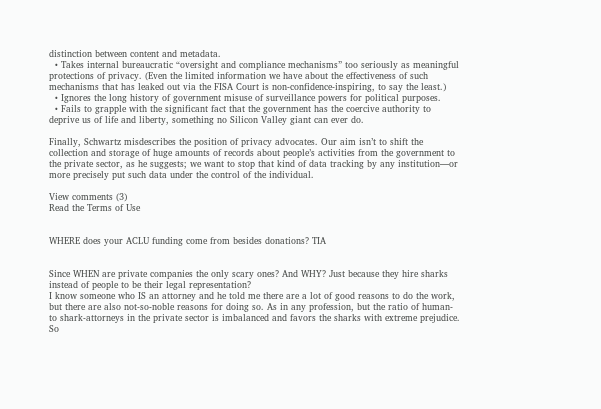distinction between content and metadata.
  • Takes internal bureaucratic “oversight and compliance mechanisms” too seriously as meaningful protections of privacy. (Even the limited information we have about the effectiveness of such mechanisms that has leaked out via the FISA Court is non-confidence-inspiring, to say the least.)
  • Ignores the long history of government misuse of surveillance powers for political purposes.
  • Fails to grapple with the significant fact that the government has the coercive authority to deprive us of life and liberty, something no Silicon Valley giant can ever do.

Finally, Schwartz misdescribes the position of privacy advocates. Our aim isn’t to shift the collection and storage of huge amounts of records about people’s activities from the government to the private sector, as he suggests; we want to stop that kind of data tracking by any institution—or more precisely put such data under the control of the individual.

View comments (3)
Read the Terms of Use


WHERE does your ACLU funding come from besides donations? TIA


Since WHEN are private companies the only scary ones? And WHY? Just because they hire sharks instead of people to be their legal representation?
I know someone who IS an attorney and he told me there are a lot of good reasons to do the work, but there are also not-so-noble reasons for doing so. As in any profession, but the ratio of human- to shark-attorneys in the private sector is imbalanced and favors the sharks with extreme prejudice.
So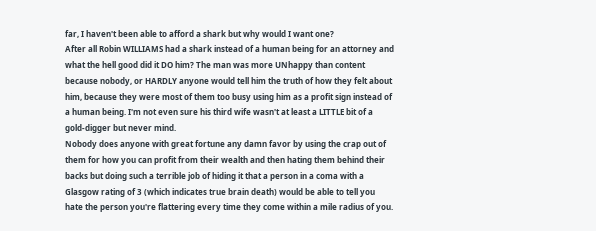far, I haven't been able to afford a shark but why would I want one?
After all Robin WILLIAMS had a shark instead of a human being for an attorney and what the hell good did it DO him? The man was more UNhappy than content because nobody, or HARDLY anyone would tell him the truth of how they felt about him, because they were most of them too busy using him as a profit sign instead of a human being. I'm not even sure his third wife wasn't at least a LITTLE bit of a gold-digger but never mind.
Nobody does anyone with great fortune any damn favor by using the crap out of them for how you can profit from their wealth and then hating them behind their backs but doing such a terrible job of hiding it that a person in a coma with a Glasgow rating of 3 (which indicates true brain death) would be able to tell you hate the person you're flattering every time they come within a mile radius of you.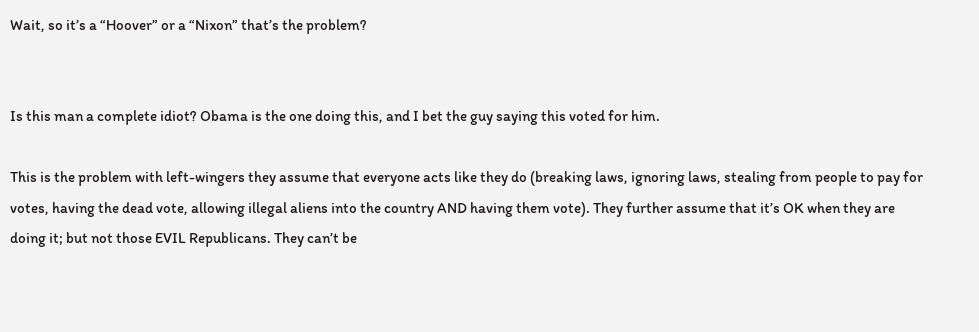Wait, so it’s a “Hoover” or a “Nixon” that’s the problem?


Is this man a complete idiot? Obama is the one doing this, and I bet the guy saying this voted for him.

This is the problem with left-wingers they assume that everyone acts like they do (breaking laws, ignoring laws, stealing from people to pay for votes, having the dead vote, allowing illegal aliens into the country AND having them vote). They further assume that it’s OK when they are doing it; but not those EVIL Republicans. They can’t be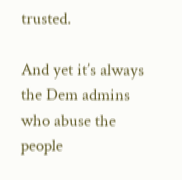trusted.

And yet it’s always the Dem admins who abuse the people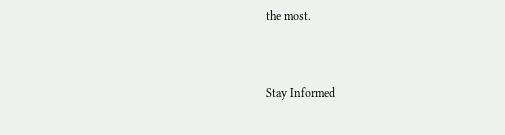the most.


Stay Informed